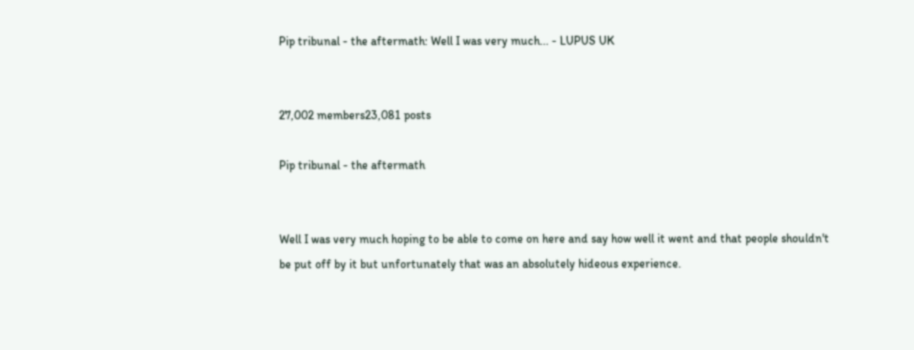Pip tribunal - the aftermath: Well I was very much... - LUPUS UK


27,002 members23,081 posts

Pip tribunal - the aftermath


Well I was very much hoping to be able to come on here and say how well it went and that people shouldn't be put off by it but unfortunately that was an absolutely hideous experience.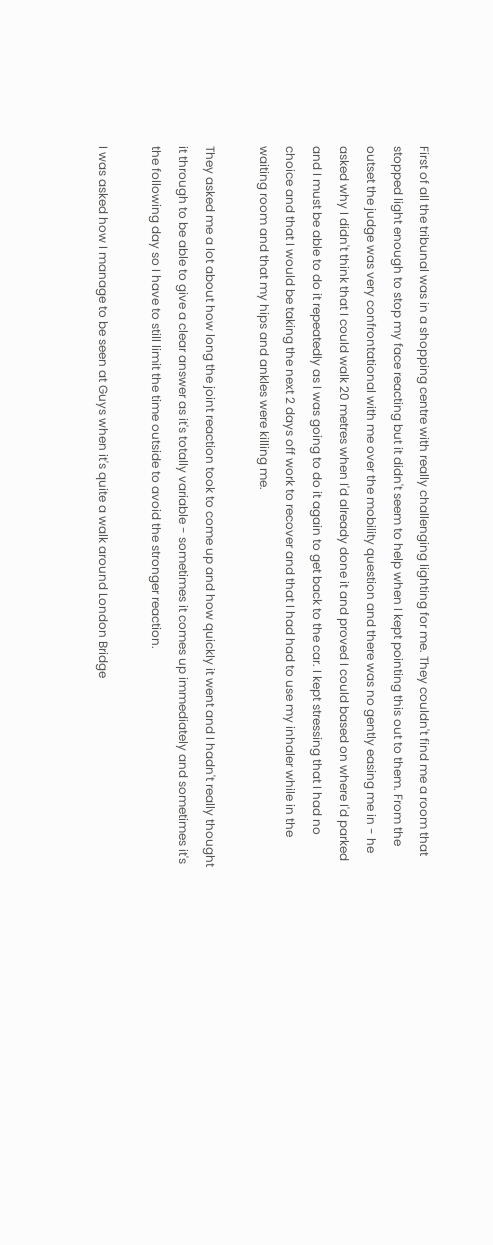First of all the tribunal was in a shopping centre with really challenging lighting for me. They couldn't find me a room that stopped light enough to stop my face reacting but it didn't seem to help when I kept pointing this out to them. From the outset the judge was very confrontational with me over the mobility question and there was no gently easing me in - he asked why I didn't think that I could walk 20 metres when I'd already done it and proved I could based on where I'd parked and I must be able to do it repeatedly as I was going to do it again to get back to the car. I kept stressing that I had no choice and that I would be taking the next 2 days off work to recover and that I had had to use my inhaler while in the waiting room and that my hips and ankles were killing me.

They asked me a lot about how long the joint reaction took to come up and how quickly it went and I hadn't really thought it through to be able to give a clear answer as it's totally variable - sometimes it comes up immediately and sometimes it's the following day so I have to still limit the time outside to avoid the stronger reaction.

I was asked how I manage to be seen at Guys when it's quite a walk around London Bridge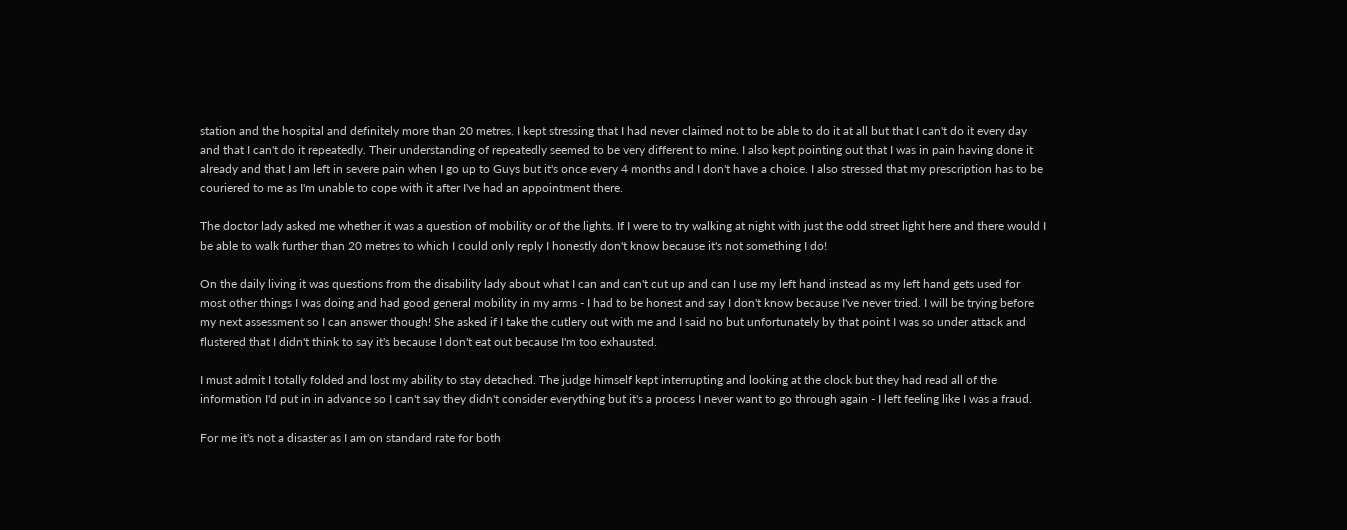station and the hospital and definitely more than 20 metres. I kept stressing that I had never claimed not to be able to do it at all but that I can't do it every day and that I can't do it repeatedly. Their understanding of repeatedly seemed to be very different to mine. I also kept pointing out that I was in pain having done it already and that I am left in severe pain when I go up to Guys but it's once every 4 months and I don't have a choice. I also stressed that my prescription has to be couriered to me as I'm unable to cope with it after I've had an appointment there.

The doctor lady asked me whether it was a question of mobility or of the lights. If I were to try walking at night with just the odd street light here and there would I be able to walk further than 20 metres to which I could only reply I honestly don't know because it's not something I do!

On the daily living it was questions from the disability lady about what I can and can't cut up and can I use my left hand instead as my left hand gets used for most other things I was doing and had good general mobility in my arms - I had to be honest and say I don't know because I've never tried. I will be trying before my next assessment so I can answer though! She asked if I take the cutlery out with me and I said no but unfortunately by that point I was so under attack and flustered that I didn't think to say it's because I don't eat out because I'm too exhausted.

I must admit I totally folded and lost my ability to stay detached. The judge himself kept interrupting and looking at the clock but they had read all of the information I'd put in in advance so I can't say they didn't consider everything but it's a process I never want to go through again - I left feeling like I was a fraud.

For me it's not a disaster as I am on standard rate for both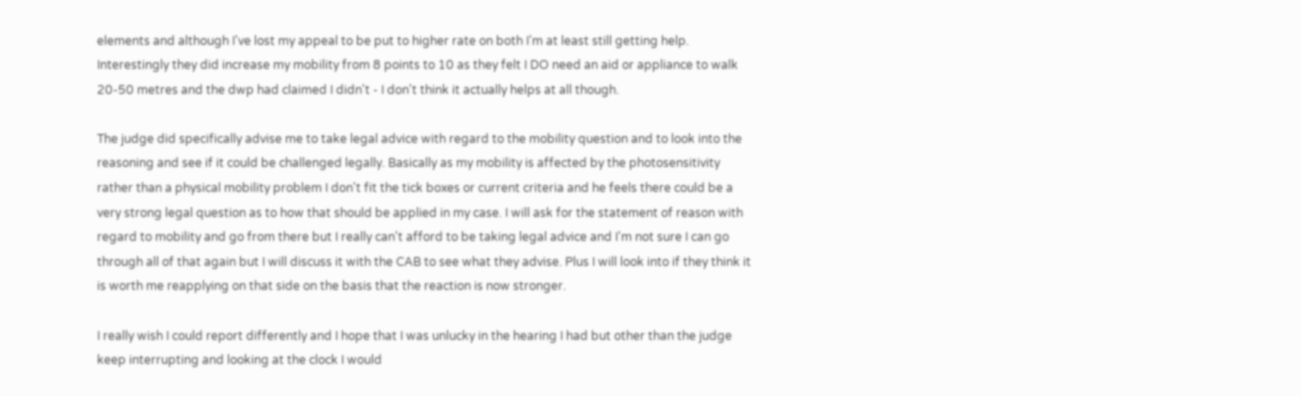elements and although I've lost my appeal to be put to higher rate on both I'm at least still getting help. Interestingly they did increase my mobility from 8 points to 10 as they felt I DO need an aid or appliance to walk 20-50 metres and the dwp had claimed I didn't - I don't think it actually helps at all though.

The judge did specifically advise me to take legal advice with regard to the mobility question and to look into the reasoning and see if it could be challenged legally. Basically as my mobility is affected by the photosensitivity rather than a physical mobility problem I don't fit the tick boxes or current criteria and he feels there could be a very strong legal question as to how that should be applied in my case. I will ask for the statement of reason with regard to mobility and go from there but I really can't afford to be taking legal advice and I'm not sure I can go through all of that again but I will discuss it with the CAB to see what they advise. Plus I will look into if they think it is worth me reapplying on that side on the basis that the reaction is now stronger.

I really wish I could report differently and I hope that I was unlucky in the hearing I had but other than the judge keep interrupting and looking at the clock I would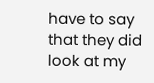have to say that they did look at my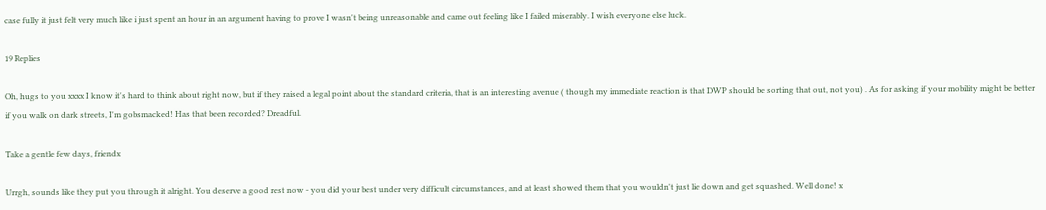case fully it just felt very much like i just spent an hour in an argument having to prove I wasn't being unreasonable and came out feeling like I failed miserably. I wish everyone else luck.

19 Replies

Oh, hugs to you xxxx I know it's hard to think about right now, but if they raised a legal point about the standard criteria, that is an interesting avenue ( though my immediate reaction is that DWP should be sorting that out, not you) . As for asking if your mobility might be better if you walk on dark streets, I'm gobsmacked! Has that been recorded? Dreadful.

Take a gentle few days, friendx

Urrgh, sounds like they put you through it alright. You deserve a good rest now - you did your best under very difficult circumstances, and at least showed them that you wouldn't just lie down and get squashed. Well done! x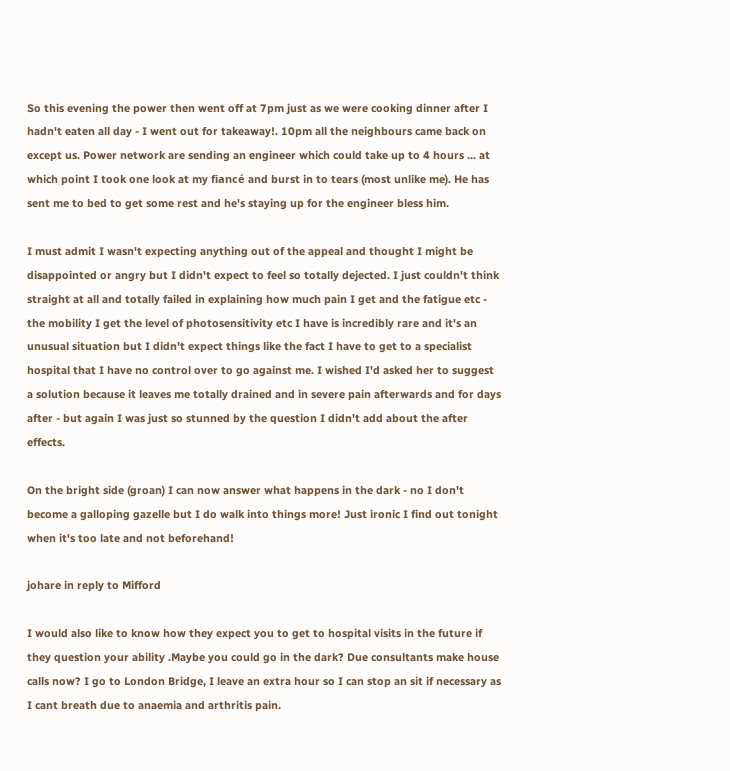So this evening the power then went off at 7pm just as we were cooking dinner after I hadn't eaten all day - I went out for takeaway!. 10pm all the neighbours came back on except us. Power network are sending an engineer which could take up to 4 hours ... at which point I took one look at my fiancé and burst in to tears (most unlike me). He has sent me to bed to get some rest and he's staying up for the engineer bless him.

I must admit I wasn't expecting anything out of the appeal and thought I might be disappointed or angry but I didn't expect to feel so totally dejected. I just couldn't think straight at all and totally failed in explaining how much pain I get and the fatigue etc - the mobility I get the level of photosensitivity etc I have is incredibly rare and it's an unusual situation but I didn't expect things like the fact I have to get to a specialist hospital that I have no control over to go against me. I wished I'd asked her to suggest a solution because it leaves me totally drained and in severe pain afterwards and for days after - but again I was just so stunned by the question I didn't add about the after effects.

On the bright side (groan) I can now answer what happens in the dark - no I don't become a galloping gazelle but I do walk into things more! Just ironic I find out tonight when it's too late and not beforehand!

johare in reply to Mifford

I would also like to know how they expect you to get to hospital visits in the future if they question your ability .Maybe you could go in the dark? Due consultants make house calls now? I go to London Bridge, I leave an extra hour so I can stop an sit if necessary as I cant breath due to anaemia and arthritis pain.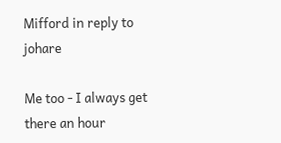Mifford in reply to johare

Me too - I always get there an hour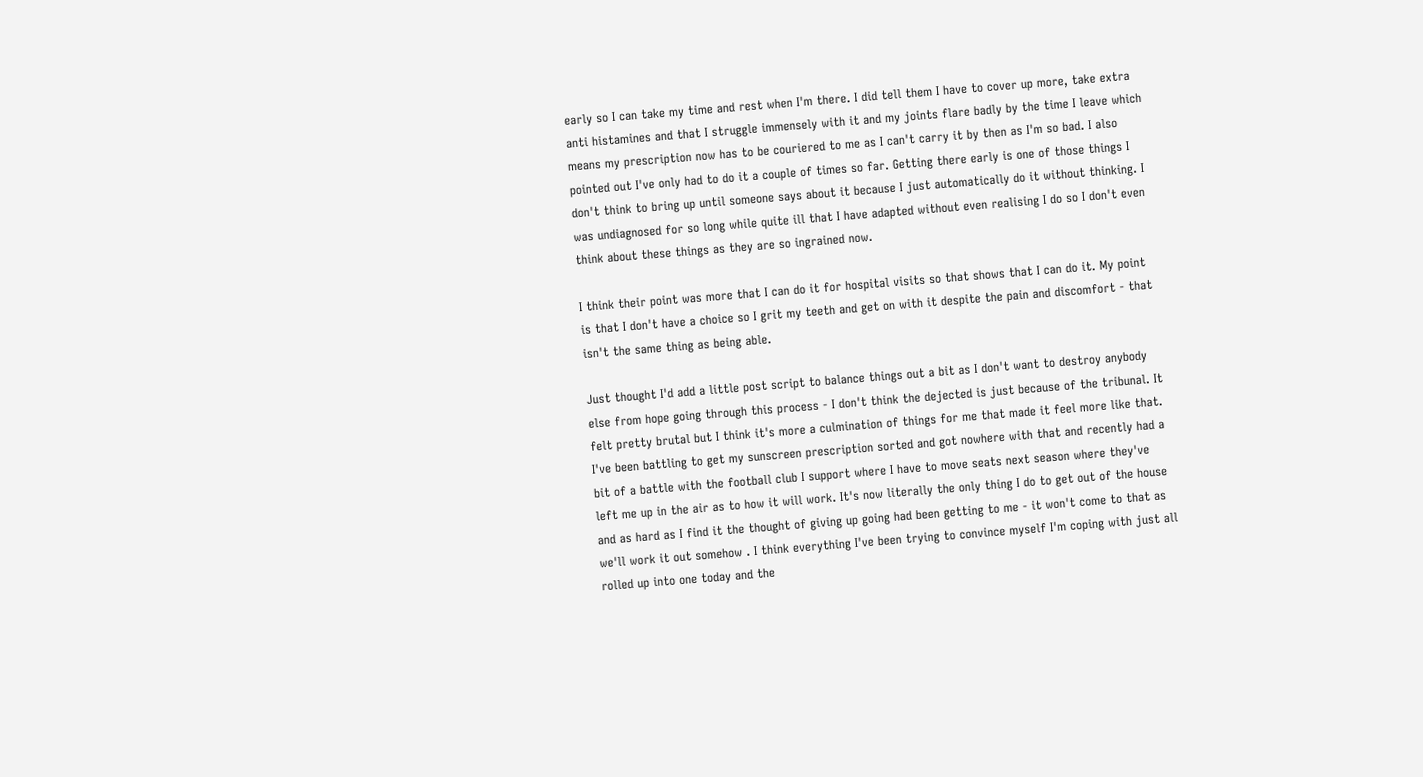early so I can take my time and rest when I'm there. I did tell them I have to cover up more, take extra anti histamines and that I struggle immensely with it and my joints flare badly by the time I leave which means my prescription now has to be couriered to me as I can't carry it by then as I'm so bad. I also pointed out I've only had to do it a couple of times so far. Getting there early is one of those things I don't think to bring up until someone says about it because I just automatically do it without thinking. I was undiagnosed for so long while quite ill that I have adapted without even realising I do so I don't even think about these things as they are so ingrained now.

I think their point was more that I can do it for hospital visits so that shows that I can do it. My point is that I don't have a choice so I grit my teeth and get on with it despite the pain and discomfort - that isn't the same thing as being able.

Just thought I'd add a little post script to balance things out a bit as I don't want to destroy anybody else from hope going through this process - I don't think the dejected is just because of the tribunal. It felt pretty brutal but I think it's more a culmination of things for me that made it feel more like that. I've been battling to get my sunscreen prescription sorted and got nowhere with that and recently had a bit of a battle with the football club I support where I have to move seats next season where they've left me up in the air as to how it will work. It's now literally the only thing I do to get out of the house and as hard as I find it the thought of giving up going had been getting to me - it won't come to that as we'll work it out somehow . I think everything I've been trying to convince myself I'm coping with just all rolled up into one today and the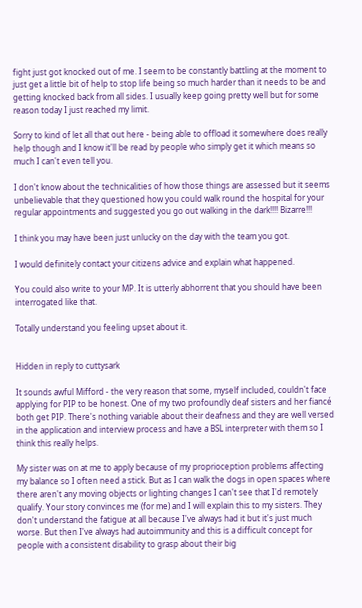fight just got knocked out of me. I seem to be constantly battling at the moment to just get a little bit of help to stop life being so much harder than it needs to be and getting knocked back from all sides. I usually keep going pretty well but for some reason today I just reached my limit.

Sorry to kind of let all that out here - being able to offload it somewhere does really help though and I know it'll be read by people who simply get it which means so much I can't even tell you.

I don't know about the technicalities of how those things are assessed but it seems unbelievable that they questioned how you could walk round the hospital for your regular appointments and suggested you go out walking in the dark!!!! Bizarre!!!

I think you may have been just unlucky on the day with the team you got.

I would definitely contact your citizens advice and explain what happened.

You could also write to your MP. It is utterly abhorrent that you should have been interrogated like that.

Totally understand you feeling upset about it.


Hidden in reply to cuttysark

It sounds awful Mifford - the very reason that some, myself included, couldn't face applying for PIP to be honest. One of my two profoundly deaf sisters and her fiancé both get PIP. There's nothing variable about their deafness and they are well versed in the application and interview process and have a BSL interpreter with them so I think this really helps.

My sister was on at me to apply because of my proprioception problems affecting my balance so I often need a stick. But as I can walk the dogs in open spaces where there aren't any moving objects or lighting changes I can't see that I'd remotely qualify. Your story convinces me (for me) and I will explain this to my sisters. They don't understand the fatigue at all because I've always had it but it's just much worse. But then I've always had autoimmunity and this is a difficult concept for people with a consistent disability to grasp about their big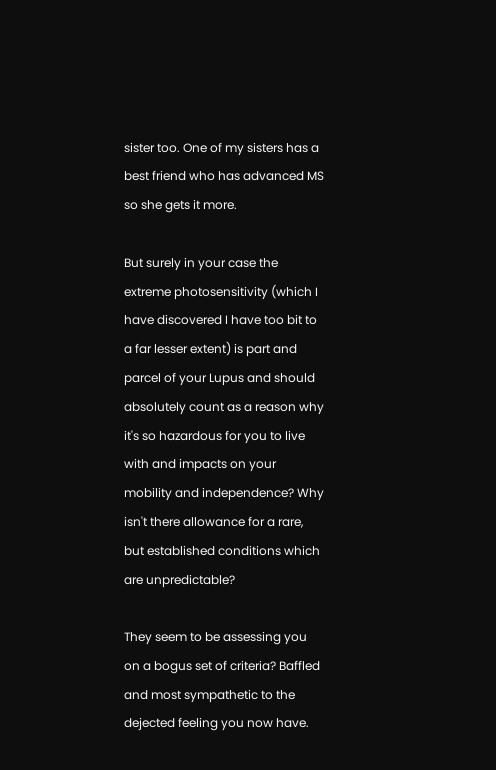sister too. One of my sisters has a best friend who has advanced MS so she gets it more.

But surely in your case the extreme photosensitivity (which I have discovered I have too bit to a far lesser extent) is part and parcel of your Lupus and should absolutely count as a reason why it's so hazardous for you to live with and impacts on your mobility and independence? Why isn't there allowance for a rare, but established conditions which are unpredictable?

They seem to be assessing you on a bogus set of criteria? Baffled and most sympathetic to the dejected feeling you now have.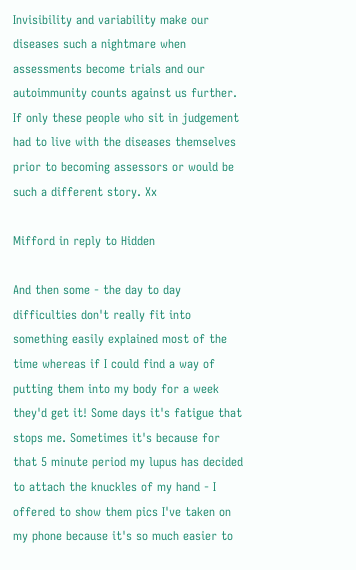Invisibility and variability make our diseases such a nightmare when assessments become trials and our autoimmunity counts against us further. If only these people who sit in judgement had to live with the diseases themselves prior to becoming assessors or would be such a different story. Xx

Mifford in reply to Hidden

And then some - the day to day difficulties don't really fit into something easily explained most of the time whereas if I could find a way of putting them into my body for a week they'd get it! Some days it's fatigue that stops me. Sometimes it's because for that 5 minute period my lupus has decided to attach the knuckles of my hand - I offered to show them pics I've taken on my phone because it's so much easier to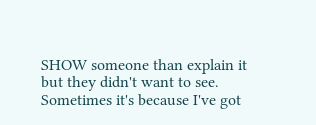SHOW someone than explain it but they didn't want to see. Sometimes it's because I've got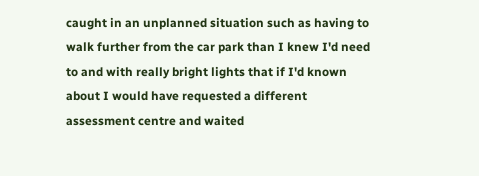caught in an unplanned situation such as having to walk further from the car park than I knew I'd need to and with really bright lights that if I'd known about I would have requested a different assessment centre and waited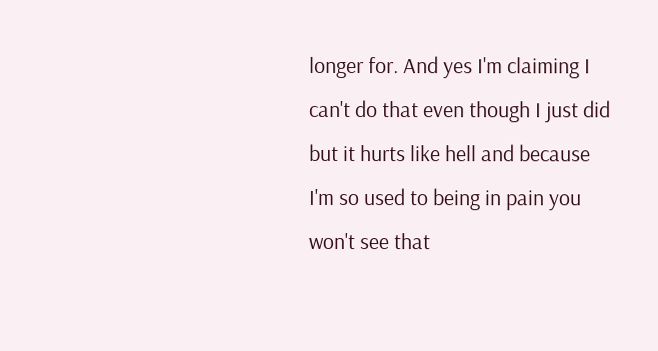longer for. And yes I'm claiming I can't do that even though I just did but it hurts like hell and because I'm so used to being in pain you won't see that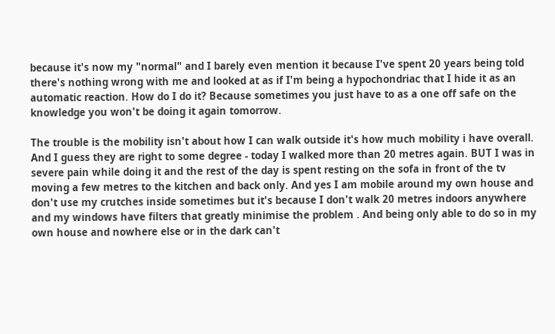because it's now my "normal" and I barely even mention it because I've spent 20 years being told there's nothing wrong with me and looked at as if I'm being a hypochondriac that I hide it as an automatic reaction. How do I do it? Because sometimes you just have to as a one off safe on the knowledge you won't be doing it again tomorrow.

The trouble is the mobility isn't about how I can walk outside it's how much mobility i have overall. And I guess they are right to some degree - today I walked more than 20 metres again. BUT I was in severe pain while doing it and the rest of the day is spent resting on the sofa in front of the tv moving a few metres to the kitchen and back only. And yes I am mobile around my own house and don't use my crutches inside sometimes but it's because I don't walk 20 metres indoors anywhere and my windows have filters that greatly minimise the problem . And being only able to do so in my own house and nowhere else or in the dark can't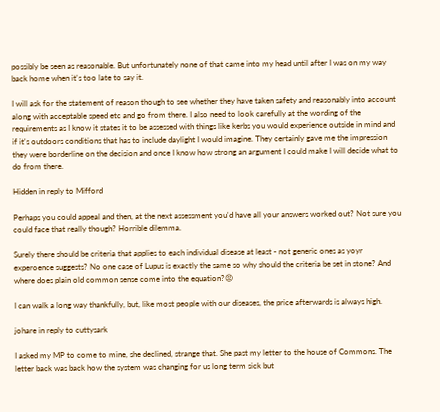possibly be seen as reasonable. But unfortunately none of that came into my head until after I was on my way back home when it's too late to say it.

I will ask for the statement of reason though to see whether they have taken safety and reasonably into account along with acceptable speed etc and go from there. I also need to look carefully at the wording of the requirements as I know it states it to be assessed with things like kerbs you would experience outside in mind and if it's outdoors conditions that has to include daylight I would imagine. They certainly gave me the impression they were borderline on the decision and once I know how strong an argument I could make I will decide what to do from there.

Hidden in reply to Mifford

Perhaps you could appeal and then, at the next assessment you'd have all your answers worked out? Not sure you could face that really though? Horrible dilemma.

Surely there should be criteria that applies to each individual disease at least - not generic ones as yoyr experoence suggests? No one case of Lupus is exactly the same so why should the criteria be set in stone? And where does plain old common sense come into the equation?😡

I can walk a long way thankfully, but, like most people with our diseases, the price afterwards is always high.

johare in reply to cuttysark

I asked my MP to come to mine, she declined, strange that. She past my letter to the house of Commons. The letter back was back how the system was changing for us long term sick but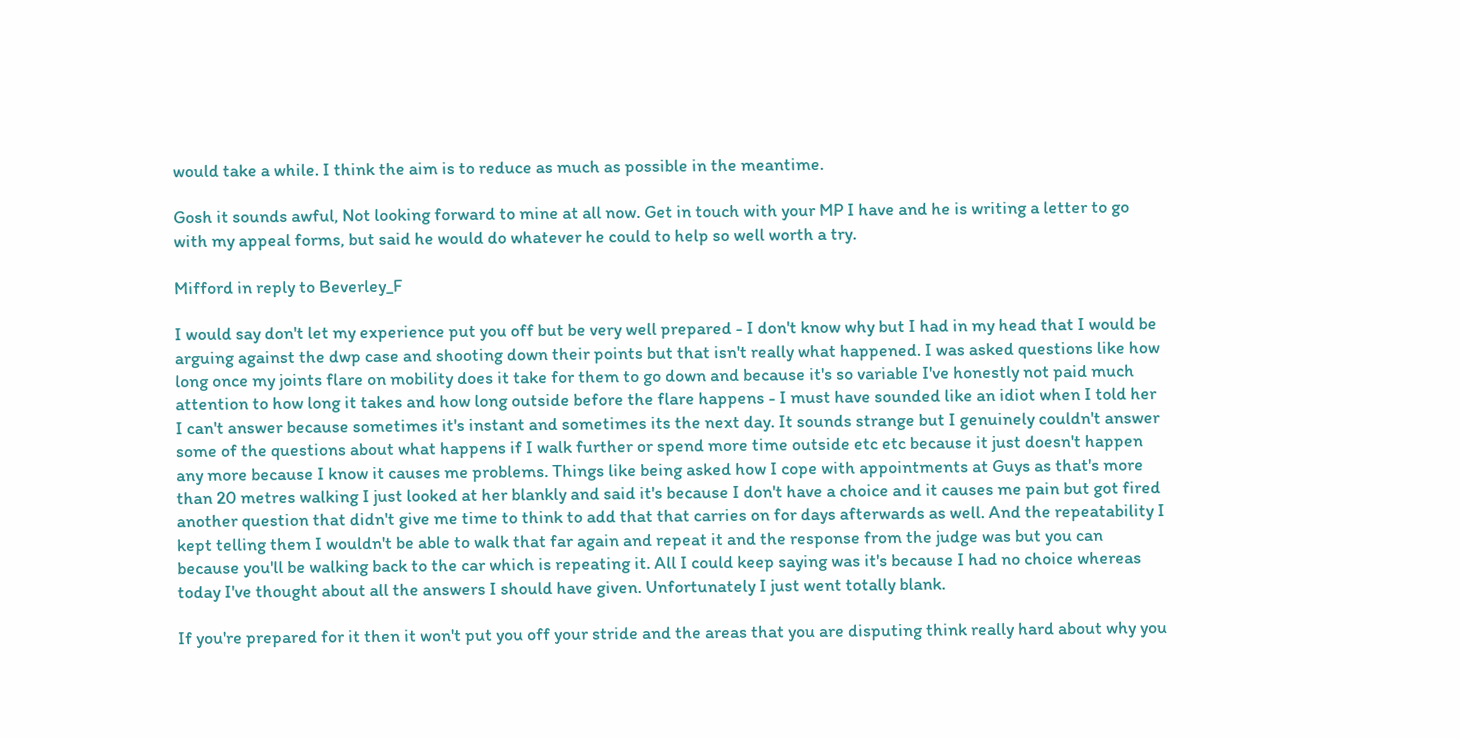would take a while. I think the aim is to reduce as much as possible in the meantime.

Gosh it sounds awful, Not looking forward to mine at all now. Get in touch with your MP I have and he is writing a letter to go with my appeal forms, but said he would do whatever he could to help so well worth a try.

Mifford in reply to Beverley_F

I would say don't let my experience put you off but be very well prepared - I don't know why but I had in my head that I would be arguing against the dwp case and shooting down their points but that isn't really what happened. I was asked questions like how long once my joints flare on mobility does it take for them to go down and because it's so variable I've honestly not paid much attention to how long it takes and how long outside before the flare happens - I must have sounded like an idiot when I told her I can't answer because sometimes it's instant and sometimes its the next day. It sounds strange but I genuinely couldn't answer some of the questions about what happens if I walk further or spend more time outside etc etc because it just doesn't happen any more because I know it causes me problems. Things like being asked how I cope with appointments at Guys as that's more than 20 metres walking I just looked at her blankly and said it's because I don't have a choice and it causes me pain but got fired another question that didn't give me time to think to add that that carries on for days afterwards as well. And the repeatability I kept telling them I wouldn't be able to walk that far again and repeat it and the response from the judge was but you can because you'll be walking back to the car which is repeating it. All I could keep saying was it's because I had no choice whereas today I've thought about all the answers I should have given. Unfortunately I just went totally blank.

If you're prepared for it then it won't put you off your stride and the areas that you are disputing think really hard about why you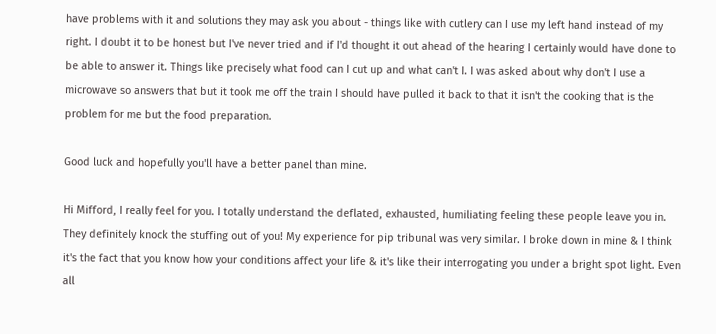have problems with it and solutions they may ask you about - things like with cutlery can I use my left hand instead of my right. I doubt it to be honest but I've never tried and if I'd thought it out ahead of the hearing I certainly would have done to be able to answer it. Things like precisely what food can I cut up and what can't I. I was asked about why don't I use a microwave so answers that but it took me off the train I should have pulled it back to that it isn't the cooking that is the problem for me but the food preparation.

Good luck and hopefully you'll have a better panel than mine.

Hi Mifford, I really feel for you. I totally understand the deflated, exhausted, humiliating feeling these people leave you in. They definitely knock the stuffing out of you! My experience for pip tribunal was very similar. I broke down in mine & I think it's the fact that you know how your conditions affect your life & it's like their interrogating you under a bright spot light. Even all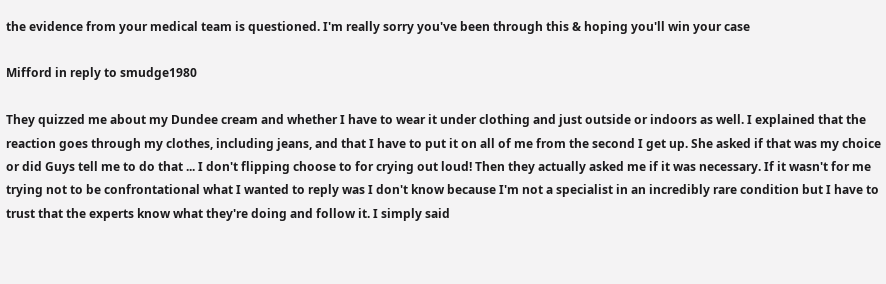the evidence from your medical team is questioned. I'm really sorry you've been through this & hoping you'll win your case

Mifford in reply to smudge1980

They quizzed me about my Dundee cream and whether I have to wear it under clothing and just outside or indoors as well. I explained that the reaction goes through my clothes, including jeans, and that I have to put it on all of me from the second I get up. She asked if that was my choice or did Guys tell me to do that ... I don't flipping choose to for crying out loud! Then they actually asked me if it was necessary. If it wasn't for me trying not to be confrontational what I wanted to reply was I don't know because I'm not a specialist in an incredibly rare condition but I have to trust that the experts know what they're doing and follow it. I simply said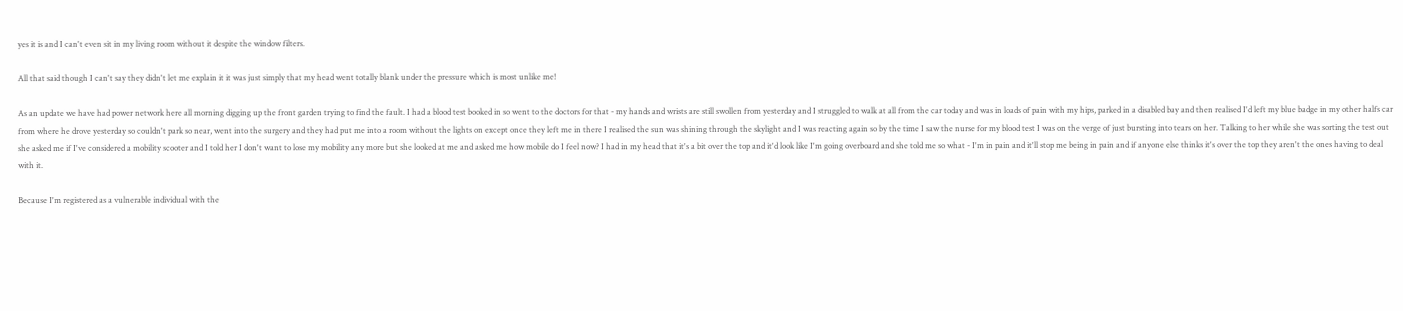yes it is and I can't even sit in my living room without it despite the window filters.

All that said though I can't say they didn't let me explain it it was just simply that my head went totally blank under the pressure which is most unlike me!

As an update we have had power network here all morning digging up the front garden trying to find the fault. I had a blood test booked in so went to the doctors for that - my hands and wrists are still swollen from yesterday and I struggled to walk at all from the car today and was in loads of pain with my hips, parked in a disabled bay and then realised I'd left my blue badge in my other halfs car from where he drove yesterday so couldn't park so near, went into the surgery and they had put me into a room without the lights on except once they left me in there I realised the sun was shining through the skylight and I was reacting again so by the time I saw the nurse for my blood test I was on the verge of just bursting into tears on her. Talking to her while she was sorting the test out she asked me if I've considered a mobility scooter and I told her I don't want to lose my mobility any more but she looked at me and asked me how mobile do I feel now? I had in my head that it's a bit over the top and it'd look like I'm going overboard and she told me so what - I'm in pain and it'll stop me being in pain and if anyone else thinks it's over the top they aren't the ones having to deal with it.

Because I'm registered as a vulnerable individual with the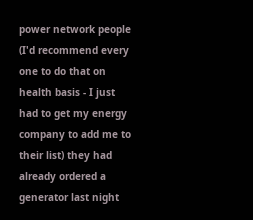power network people (I'd recommend every one to do that on health basis - I just had to get my energy company to add me to their list) they had already ordered a generator last night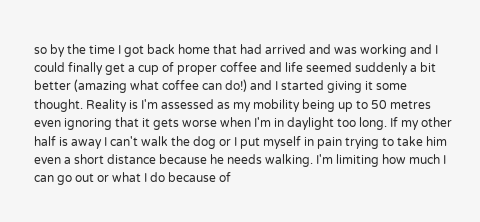so by the time I got back home that had arrived and was working and I could finally get a cup of proper coffee and life seemed suddenly a bit better (amazing what coffee can do!) and I started giving it some thought. Reality is I'm assessed as my mobility being up to 50 metres even ignoring that it gets worse when I'm in daylight too long. If my other half is away I can't walk the dog or I put myself in pain trying to take him even a short distance because he needs walking. I'm limiting how much I can go out or what I do because of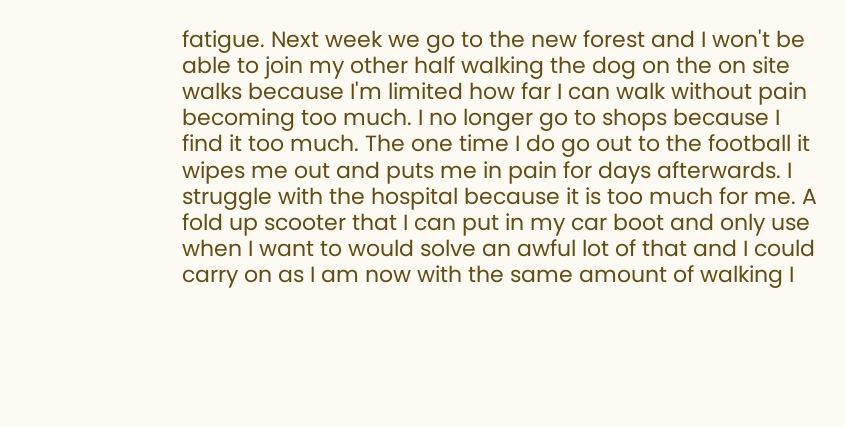fatigue. Next week we go to the new forest and I won't be able to join my other half walking the dog on the on site walks because I'm limited how far I can walk without pain becoming too much. I no longer go to shops because I find it too much. The one time I do go out to the football it wipes me out and puts me in pain for days afterwards. I struggle with the hospital because it is too much for me. A fold up scooter that I can put in my car boot and only use when I want to would solve an awful lot of that and I could carry on as I am now with the same amount of walking I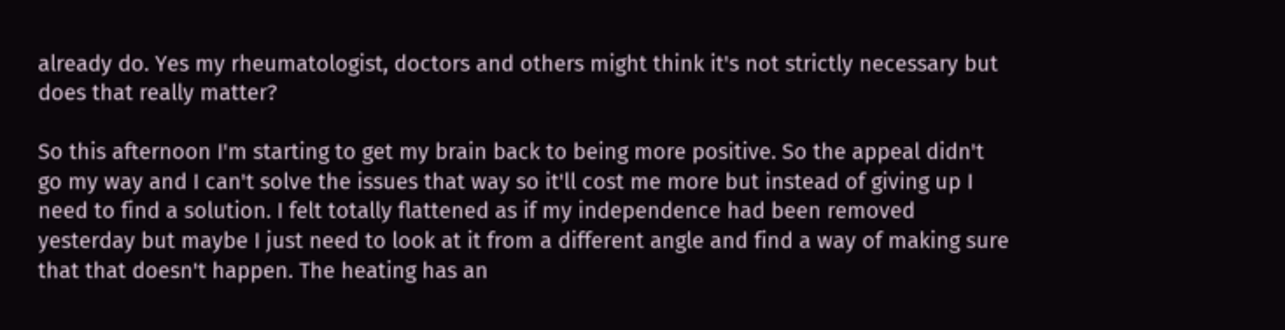already do. Yes my rheumatologist, doctors and others might think it's not strictly necessary but does that really matter?

So this afternoon I'm starting to get my brain back to being more positive. So the appeal didn't go my way and I can't solve the issues that way so it'll cost me more but instead of giving up I need to find a solution. I felt totally flattened as if my independence had been removed yesterday but maybe I just need to look at it from a different angle and find a way of making sure that that doesn't happen. The heating has an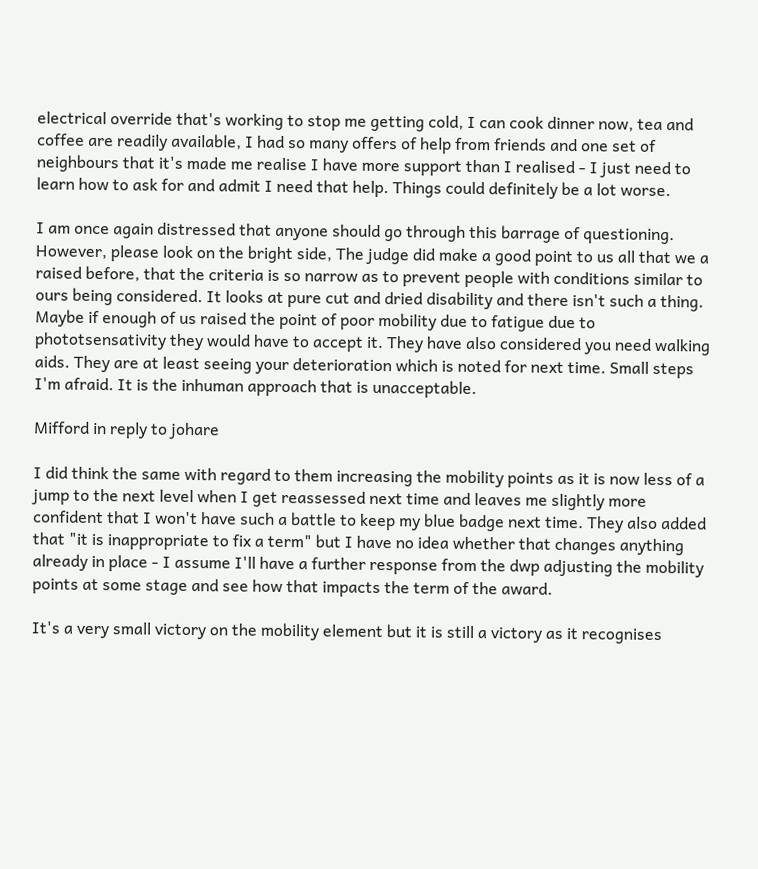electrical override that's working to stop me getting cold, I can cook dinner now, tea and coffee are readily available, I had so many offers of help from friends and one set of neighbours that it's made me realise I have more support than I realised - I just need to learn how to ask for and admit I need that help. Things could definitely be a lot worse.

I am once again distressed that anyone should go through this barrage of questioning. However, please look on the bright side, The judge did make a good point to us all that we a raised before, that the criteria is so narrow as to prevent people with conditions similar to ours being considered. It looks at pure cut and dried disability and there isn't such a thing. Maybe if enough of us raised the point of poor mobility due to fatigue due to phototsensativity they would have to accept it. They have also considered you need walking aids. They are at least seeing your deterioration which is noted for next time. Small steps I'm afraid. It is the inhuman approach that is unacceptable.

Mifford in reply to johare

I did think the same with regard to them increasing the mobility points as it is now less of a jump to the next level when I get reassessed next time and leaves me slightly more confident that I won't have such a battle to keep my blue badge next time. They also added that "it is inappropriate to fix a term" but I have no idea whether that changes anything already in place - I assume I'll have a further response from the dwp adjusting the mobility points at some stage and see how that impacts the term of the award.

It's a very small victory on the mobility element but it is still a victory as it recognises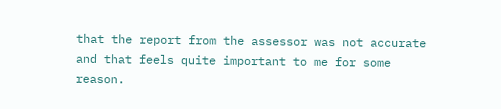that the report from the assessor was not accurate and that feels quite important to me for some reason.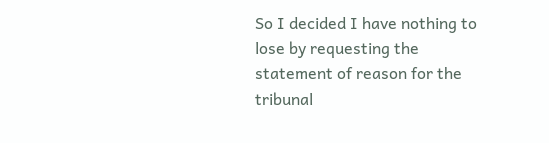So I decided I have nothing to lose by requesting the statement of reason for the tribunal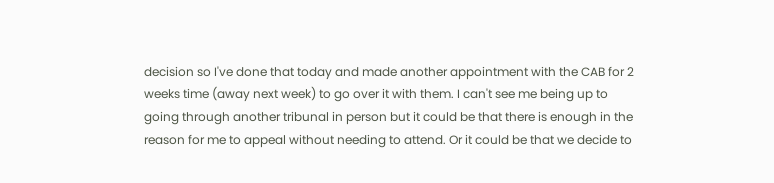decision so I've done that today and made another appointment with the CAB for 2 weeks time (away next week) to go over it with them. I can't see me being up to going through another tribunal in person but it could be that there is enough in the reason for me to appeal without needing to attend. Or it could be that we decide to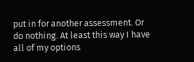put in for another assessment. Or do nothing. At least this way I have all of my options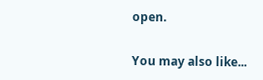open.

You may also like...